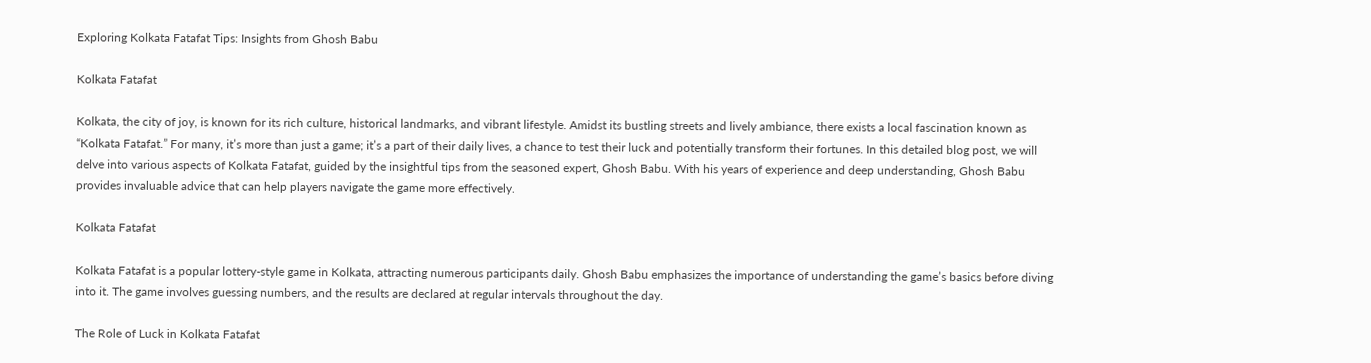Exploring Kolkata Fatafat Tips: Insights from Ghosh Babu

Kolkata Fatafat

Kolkata, the city of joy, is known for its rich culture, historical landmarks, and vibrant lifestyle. Amidst its bustling streets and lively ambiance, there exists a local fascination known as “Kolkata Fatafat.” For many, it’s more than just a game; it’s a part of their daily lives, a chance to test their luck and potentially transform their fortunes. In this detailed blog post, we will delve into various aspects of Kolkata Fatafat, guided by the insightful tips from the seasoned expert, Ghosh Babu. With his years of experience and deep understanding, Ghosh Babu provides invaluable advice that can help players navigate the game more effectively.

Kolkata Fatafat

Kolkata Fatafat is a popular lottery-style game in Kolkata, attracting numerous participants daily. Ghosh Babu emphasizes the importance of understanding the game’s basics before diving into it. The game involves guessing numbers, and the results are declared at regular intervals throughout the day.

The Role of Luck in Kolkata Fatafat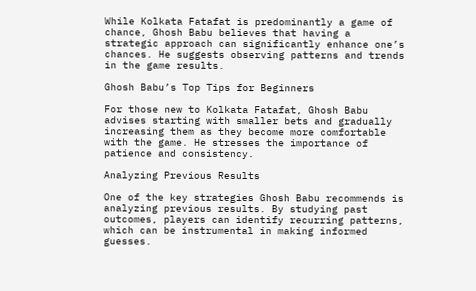While Kolkata Fatafat is predominantly a game of chance, Ghosh Babu believes that having a strategic approach can significantly enhance one’s chances. He suggests observing patterns and trends in the game results.

Ghosh Babu’s Top Tips for Beginners

For those new to Kolkata Fatafat, Ghosh Babu advises starting with smaller bets and gradually increasing them as they become more comfortable with the game. He stresses the importance of patience and consistency.

Analyzing Previous Results

One of the key strategies Ghosh Babu recommends is analyzing previous results. By studying past outcomes, players can identify recurring patterns, which can be instrumental in making informed guesses.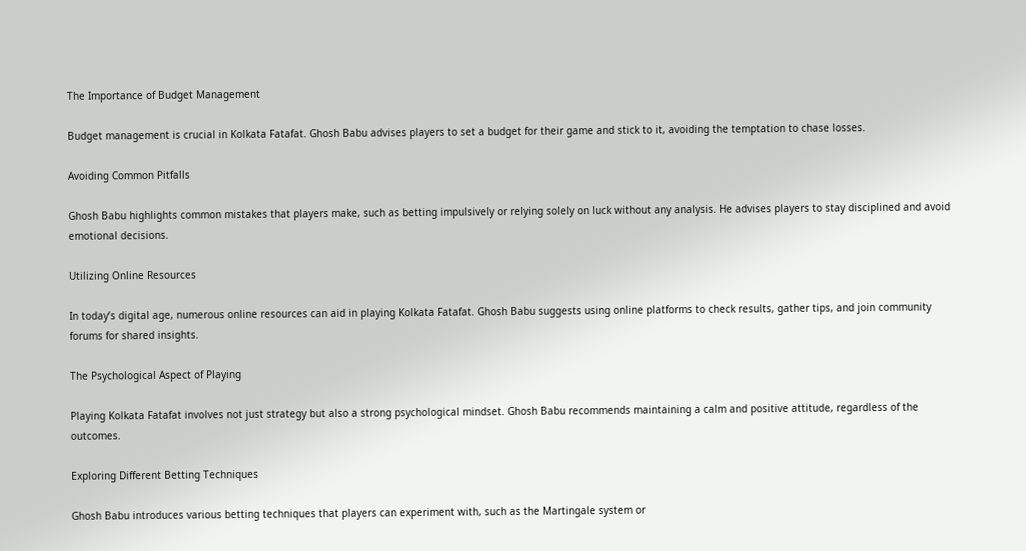The Importance of Budget Management

Budget management is crucial in Kolkata Fatafat. Ghosh Babu advises players to set a budget for their game and stick to it, avoiding the temptation to chase losses.

Avoiding Common Pitfalls

Ghosh Babu highlights common mistakes that players make, such as betting impulsively or relying solely on luck without any analysis. He advises players to stay disciplined and avoid emotional decisions.

Utilizing Online Resources

In today’s digital age, numerous online resources can aid in playing Kolkata Fatafat. Ghosh Babu suggests using online platforms to check results, gather tips, and join community forums for shared insights.

The Psychological Aspect of Playing

Playing Kolkata Fatafat involves not just strategy but also a strong psychological mindset. Ghosh Babu recommends maintaining a calm and positive attitude, regardless of the outcomes.

Exploring Different Betting Techniques

Ghosh Babu introduces various betting techniques that players can experiment with, such as the Martingale system or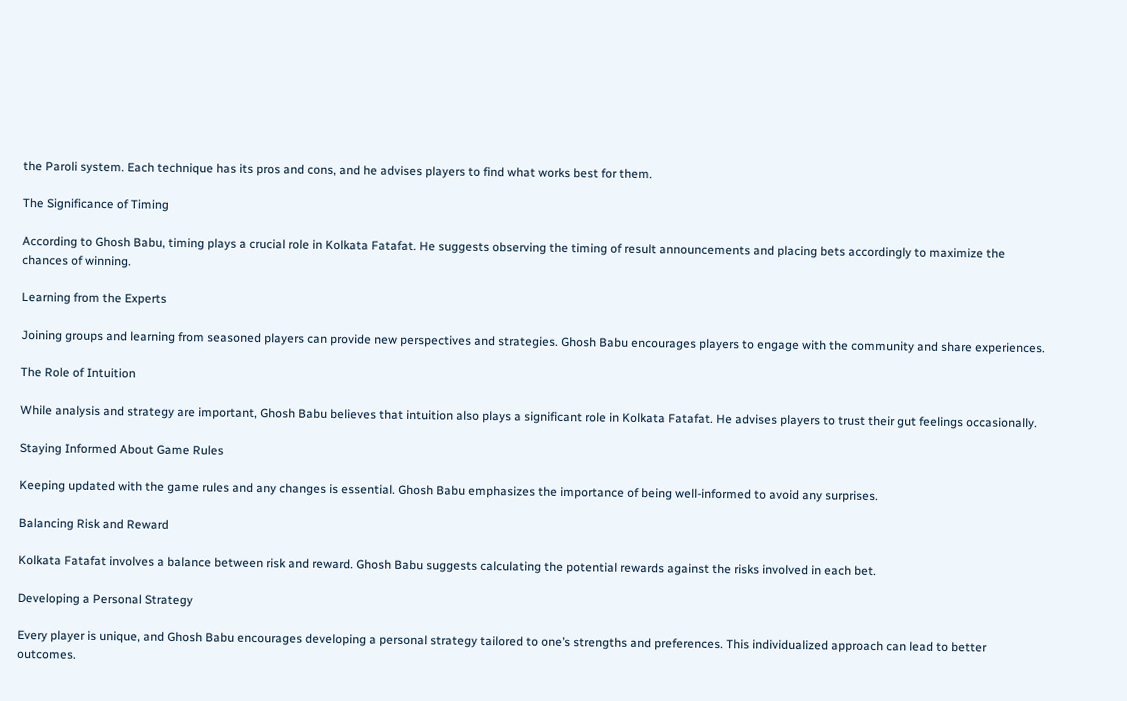the Paroli system. Each technique has its pros and cons, and he advises players to find what works best for them.

The Significance of Timing

According to Ghosh Babu, timing plays a crucial role in Kolkata Fatafat. He suggests observing the timing of result announcements and placing bets accordingly to maximize the chances of winning.

Learning from the Experts

Joining groups and learning from seasoned players can provide new perspectives and strategies. Ghosh Babu encourages players to engage with the community and share experiences.

The Role of Intuition

While analysis and strategy are important, Ghosh Babu believes that intuition also plays a significant role in Kolkata Fatafat. He advises players to trust their gut feelings occasionally.

Staying Informed About Game Rules

Keeping updated with the game rules and any changes is essential. Ghosh Babu emphasizes the importance of being well-informed to avoid any surprises.

Balancing Risk and Reward

Kolkata Fatafat involves a balance between risk and reward. Ghosh Babu suggests calculating the potential rewards against the risks involved in each bet.

Developing a Personal Strategy

Every player is unique, and Ghosh Babu encourages developing a personal strategy tailored to one’s strengths and preferences. This individualized approach can lead to better outcomes.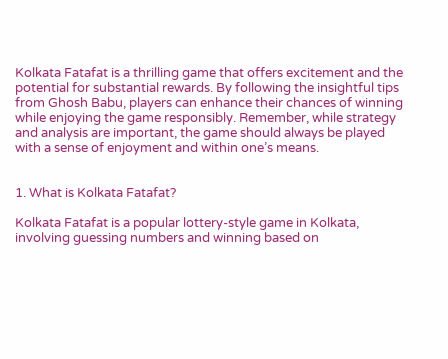Kolkata Fatafat is a thrilling game that offers excitement and the potential for substantial rewards. By following the insightful tips from Ghosh Babu, players can enhance their chances of winning while enjoying the game responsibly. Remember, while strategy and analysis are important, the game should always be played with a sense of enjoyment and within one’s means.


1. What is Kolkata Fatafat?

Kolkata Fatafat is a popular lottery-style game in Kolkata, involving guessing numbers and winning based on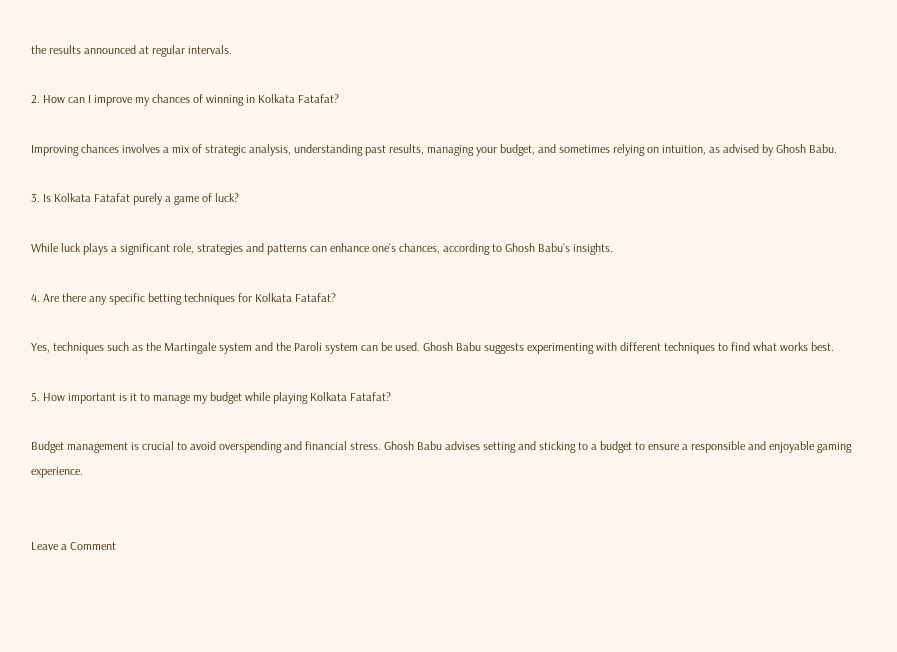the results announced at regular intervals.

2. How can I improve my chances of winning in Kolkata Fatafat?

Improving chances involves a mix of strategic analysis, understanding past results, managing your budget, and sometimes relying on intuition, as advised by Ghosh Babu.

3. Is Kolkata Fatafat purely a game of luck?

While luck plays a significant role, strategies and patterns can enhance one’s chances, according to Ghosh Babu’s insights.

4. Are there any specific betting techniques for Kolkata Fatafat?

Yes, techniques such as the Martingale system and the Paroli system can be used. Ghosh Babu suggests experimenting with different techniques to find what works best.

5. How important is it to manage my budget while playing Kolkata Fatafat?

Budget management is crucial to avoid overspending and financial stress. Ghosh Babu advises setting and sticking to a budget to ensure a responsible and enjoyable gaming experience.


Leave a Comment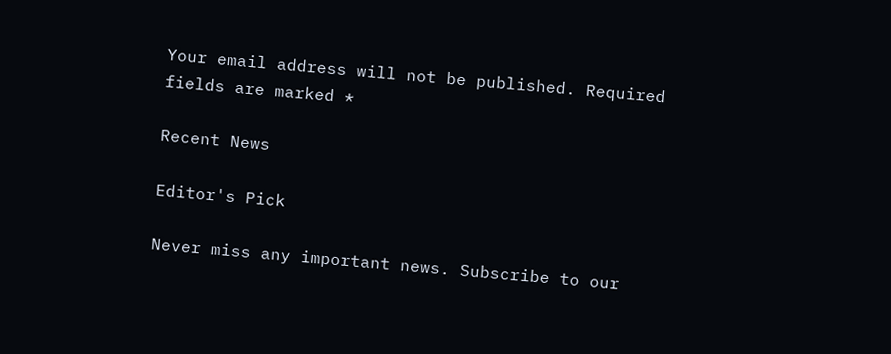Your email address will not be published. Required fields are marked *

Recent News

Editor's Pick

Never miss any important news. Subscribe to our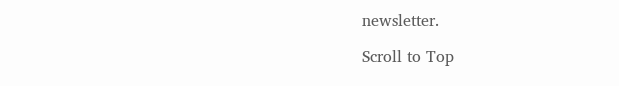newsletter.

Scroll to Top